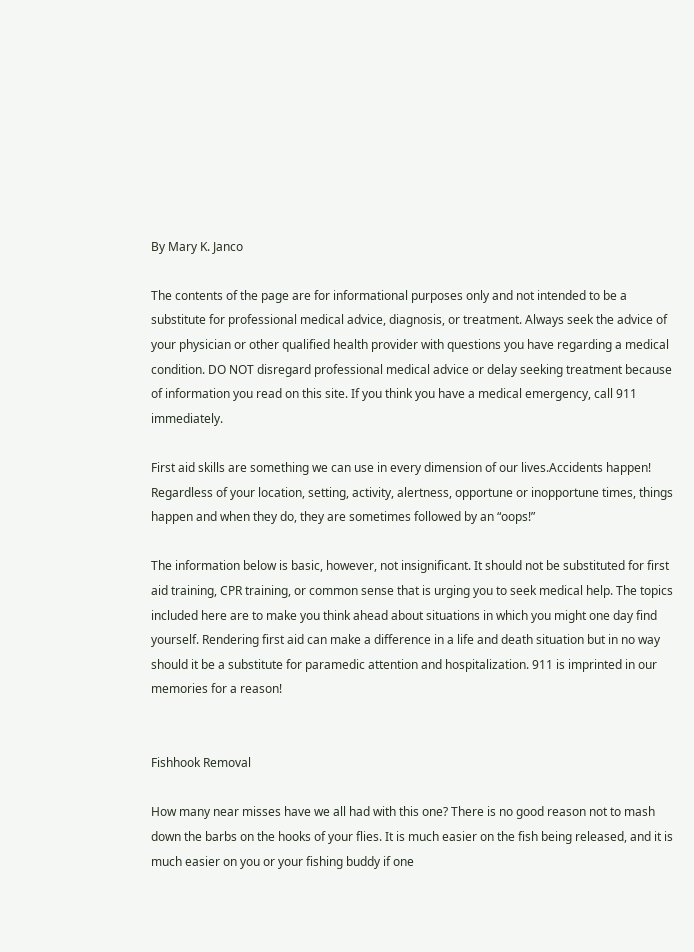By Mary K. Janco

The contents of the page are for informational purposes only and not intended to be a substitute for professional medical advice, diagnosis, or treatment. Always seek the advice of your physician or other qualified health provider with questions you have regarding a medical condition. DO NOT disregard professional medical advice or delay seeking treatment because of information you read on this site. If you think you have a medical emergency, call 911 immediately.

First aid skills are something we can use in every dimension of our lives.Accidents happen! Regardless of your location, setting, activity, alertness, opportune or inopportune times, things happen and when they do, they are sometimes followed by an “oops!”

The information below is basic, however, not insignificant. It should not be substituted for first aid training, CPR training, or common sense that is urging you to seek medical help. The topics included here are to make you think ahead about situations in which you might one day find yourself. Rendering first aid can make a difference in a life and death situation but in no way should it be a substitute for paramedic attention and hospitalization. 911 is imprinted in our memories for a reason!


Fishhook Removal

How many near misses have we all had with this one? There is no good reason not to mash down the barbs on the hooks of your flies. It is much easier on the fish being released, and it is much easier on you or your fishing buddy if one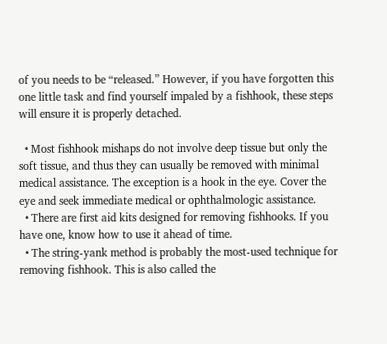of you needs to be “released.” However, if you have forgotten this one little task and find yourself impaled by a fishhook, these steps will ensure it is properly detached.

  • Most fishhook mishaps do not involve deep tissue but only the soft tissue, and thus they can usually be removed with minimal medical assistance. The exception is a hook in the eye. Cover the eye and seek immediate medical or ophthalmologic assistance.
  • There are first aid kits designed for removing fishhooks. If you have one, know how to use it ahead of time.
  • The string-yank method is probably the most-used technique for removing fishhook. This is also called the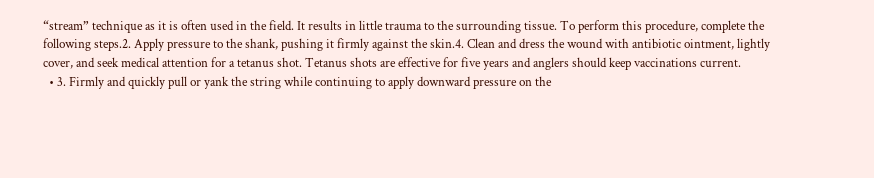“stream” technique as it is often used in the field. It results in little trauma to the surrounding tissue. To perform this procedure, complete the following steps.2. Apply pressure to the shank, pushing it firmly against the skin.4. Clean and dress the wound with antibiotic ointment, lightly cover, and seek medical attention for a tetanus shot. Tetanus shots are effective for five years and anglers should keep vaccinations current.
  • 3. Firmly and quickly pull or yank the string while continuing to apply downward pressure on the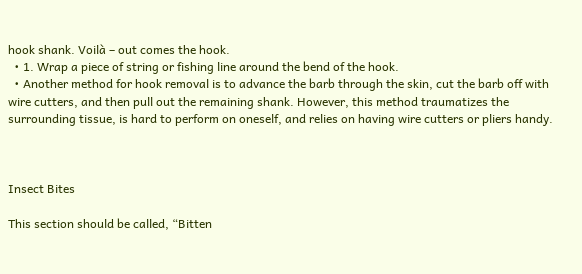hook shank. Voilà – out comes the hook.
  • 1. Wrap a piece of string or fishing line around the bend of the hook.
  • Another method for hook removal is to advance the barb through the skin, cut the barb off with wire cutters, and then pull out the remaining shank. However, this method traumatizes the surrounding tissue, is hard to perform on oneself, and relies on having wire cutters or pliers handy.



Insect Bites

This section should be called, “Bitten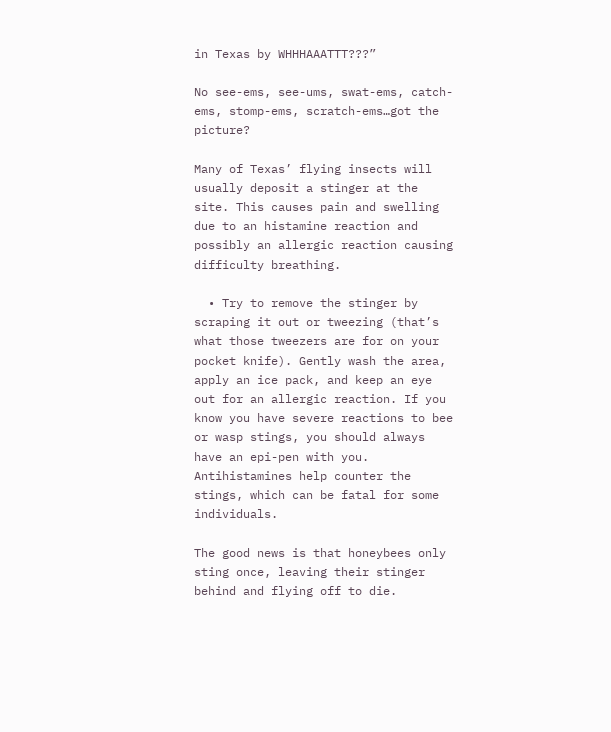in Texas by WHHHAAATTT???”

No see-ems, see-ums, swat-ems, catch-ems, stomp-ems, scratch-ems…got the picture?

Many of Texas’ flying insects will usually deposit a stinger at the site. This causes pain and swelling due to an histamine reaction and possibly an allergic reaction causing difficulty breathing.

  • Try to remove the stinger by scraping it out or tweezing (that’s what those tweezers are for on your pocket knife). Gently wash the area, apply an ice pack, and keep an eye out for an allergic reaction. If you know you have severe reactions to bee or wasp stings, you should always have an epi-pen with you. Antihistamines help counter the stings, which can be fatal for some individuals.

The good news is that honeybees only sting once, leaving their stinger behind and flying off to die.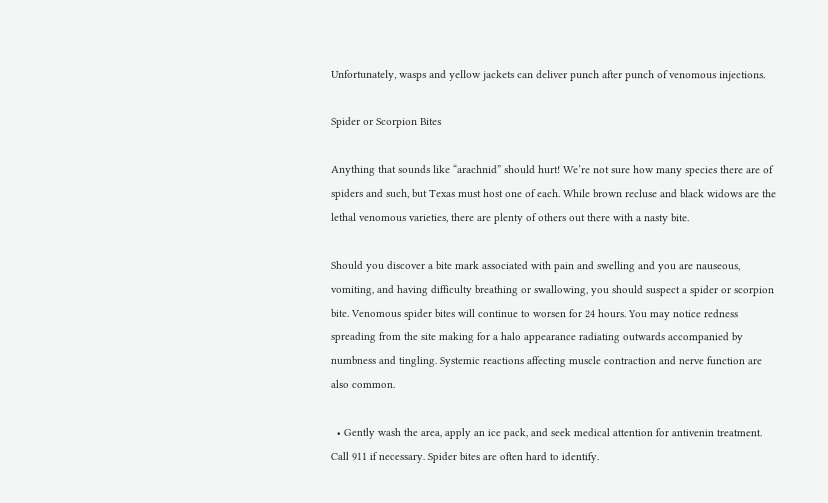Unfortunately, wasps and yellow jackets can deliver punch after punch of venomous injections.

Spider or Scorpion Bites

Anything that sounds like “arachnid” should hurt! We’re not sure how many species there are of spiders and such, but Texas must host one of each. While brown recluse and black widows are the lethal venomous varieties, there are plenty of others out there with a nasty bite.

Should you discover a bite mark associated with pain and swelling and you are nauseous, vomiting, and having difficulty breathing or swallowing, you should suspect a spider or scorpion bite. Venomous spider bites will continue to worsen for 24 hours. You may notice redness spreading from the site making for a halo appearance radiating outwards accompanied by numbness and tingling. Systemic reactions affecting muscle contraction and nerve function are also common.

  • Gently wash the area, apply an ice pack, and seek medical attention for antivenin treatment. Call 911 if necessary. Spider bites are often hard to identify.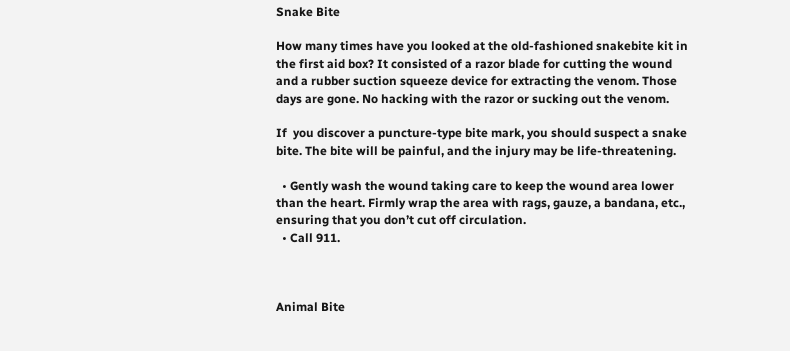Snake Bite

How many times have you looked at the old-fashioned snakebite kit in the first aid box? It consisted of a razor blade for cutting the wound and a rubber suction squeeze device for extracting the venom. Those days are gone. No hacking with the razor or sucking out the venom.

If  you discover a puncture-type bite mark, you should suspect a snake bite. The bite will be painful, and the injury may be life-threatening.

  • Gently wash the wound taking care to keep the wound area lower than the heart. Firmly wrap the area with rags, gauze, a bandana, etc., ensuring that you don’t cut off circulation.
  • Call 911.



Animal Bite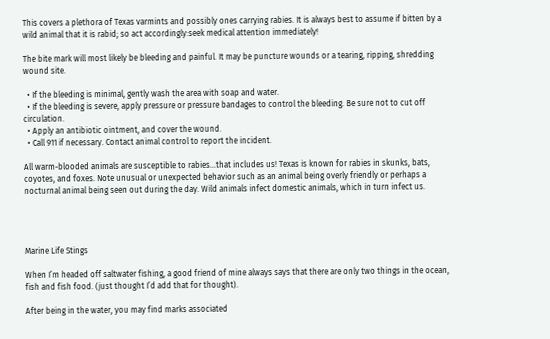This covers a plethora of Texas varmints and possibly ones carrying rabies. It is always best to assume if bitten by a wild animal that it is rabid; so act accordingly:seek medical attention immediately!

The bite mark will most likely be bleeding and painful. It may be puncture wounds or a tearing, ripping, shredding wound site.

  • If the bleeding is minimal, gently wash the area with soap and water.
  • If the bleeding is severe, apply pressure or pressure bandages to control the bleeding. Be sure not to cut off circulation.
  • Apply an antibiotic ointment, and cover the wound.
  • Call 911 if necessary. Contact animal control to report the incident.

All warm-blooded animals are susceptible to rabies…that includes us! Texas is known for rabies in skunks, bats, coyotes, and foxes. Note unusual or unexpected behavior such as an animal being overly friendly or perhaps a nocturnal animal being seen out during the day. Wild animals infect domestic animals, which in turn infect us.




Marine Life Stings

When I’m headed off saltwater fishing, a good friend of mine always says that there are only two things in the ocean, fish and fish food. (just thought I’d add that for thought).

After being in the water, you may find marks associated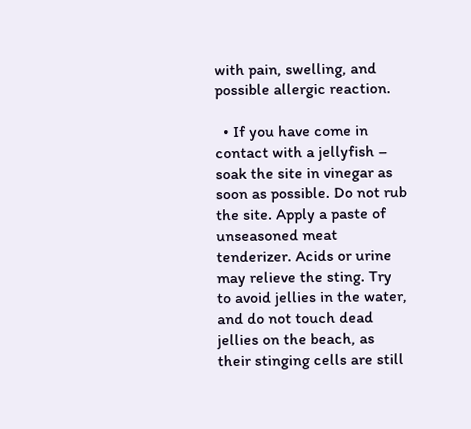with pain, swelling, and possible allergic reaction.

  • If you have come in contact with a jellyfish – soak the site in vinegar as soon as possible. Do not rub the site. Apply a paste of unseasoned meat tenderizer. Acids or urine may relieve the sting. Try to avoid jellies in the water, and do not touch dead jellies on the beach, as their stinging cells are still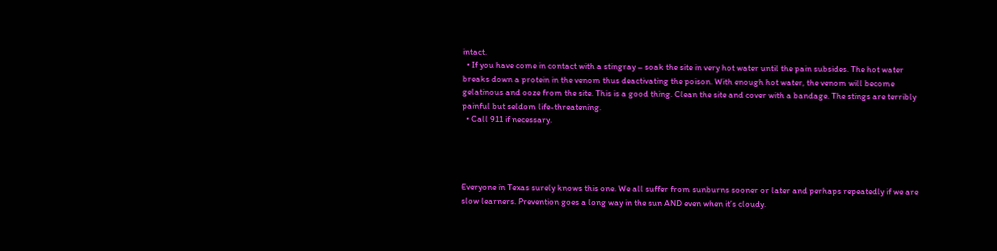intact.
  • If you have come in contact with a stingray – soak the site in very hot water until the pain subsides. The hot water breaks down a protein in the venom thus deactivating the poison. With enough hot water, the venom will become gelatinous and ooze from the site. This is a good thing. Clean the site and cover with a bandage. The stings are terribly painful but seldom life-threatening.
  • Call 911 if necessary.




Everyone in Texas surely knows this one. We all suffer from sunburns sooner or later and perhaps repeatedly if we are slow learners. Prevention goes a long way in the sun AND even when it’s cloudy.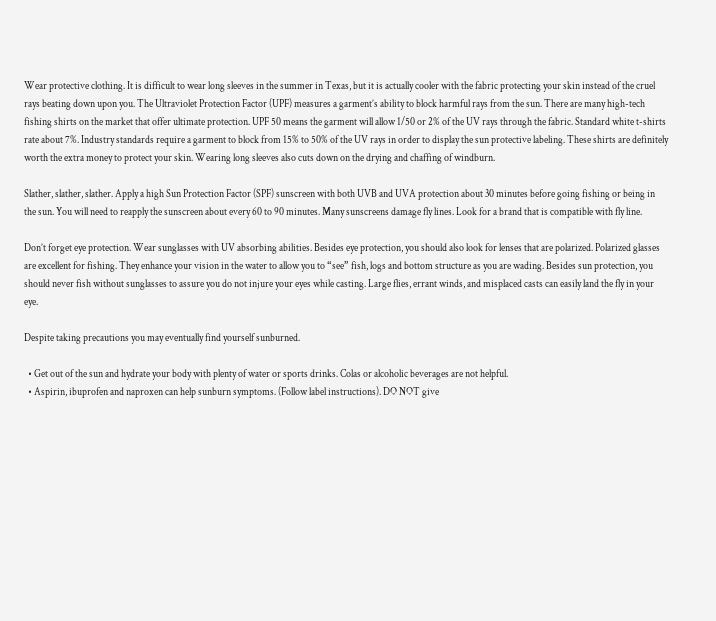Wear protective clothing. It is difficult to wear long sleeves in the summer in Texas, but it is actually cooler with the fabric protecting your skin instead of the cruel rays beating down upon you. The Ultraviolet Protection Factor (UPF) measures a garment’s ability to block harmful rays from the sun. There are many high-tech fishing shirts on the market that offer ultimate protection. UPF 50 means the garment will allow 1/50 or 2% of the UV rays through the fabric. Standard white t-shirts rate about 7%. Industry standards require a garment to block from 15% to 50% of the UV rays in order to display the sun protective labeling. These shirts are definitely worth the extra money to protect your skin. Wearing long sleeves also cuts down on the drying and chaffing of windburn.

Slather, slather, slather. Apply a high Sun Protection Factor (SPF) sunscreen with both UVB and UVA protection about 30 minutes before going fishing or being in the sun. You will need to reapply the sunscreen about every 60 to 90 minutes. Many sunscreens damage fly lines. Look for a brand that is compatible with fly line.

Don’t forget eye protection. Wear sunglasses with UV absorbing abilities. Besides eye protection, you should also look for lenses that are polarized. Polarized glasses are excellent for fishing. They enhance your vision in the water to allow you to “see” fish, logs and bottom structure as you are wading. Besides sun protection, you should never fish without sunglasses to assure you do not injure your eyes while casting. Large flies, errant winds, and misplaced casts can easily land the fly in your eye.

Despite taking precautions you may eventually find yourself sunburned.

  • Get out of the sun and hydrate your body with plenty of water or sports drinks. Colas or alcoholic beverages are not helpful.
  • Aspirin, ibuprofen and naproxen can help sunburn symptoms. (Follow label instructions). DO NOT give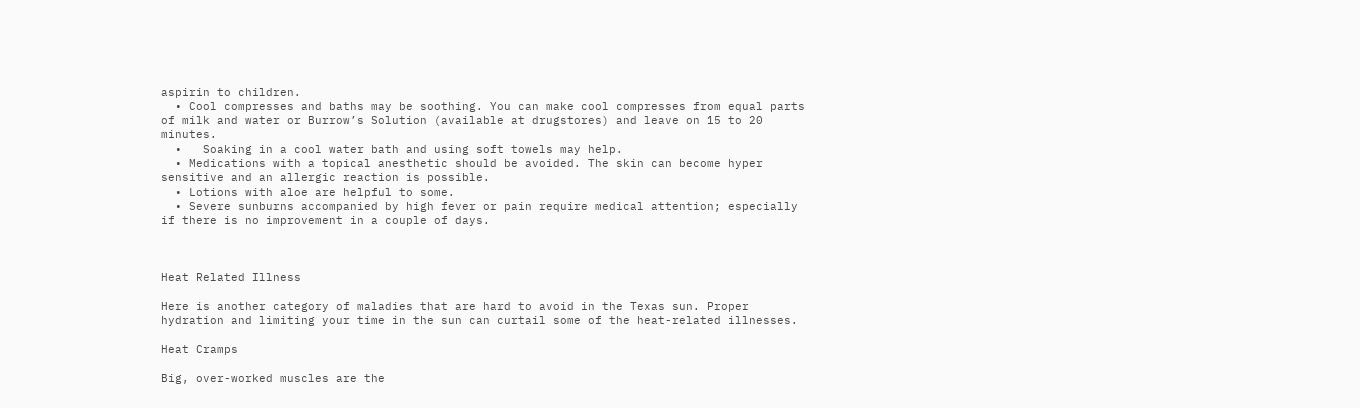aspirin to children.
  • Cool compresses and baths may be soothing. You can make cool compresses from equal parts of milk and water or Burrow’s Solution (available at drugstores) and leave on 15 to 20 minutes.
  •   Soaking in a cool water bath and using soft towels may help.
  • Medications with a topical anesthetic should be avoided. The skin can become hyper sensitive and an allergic reaction is possible.
  • Lotions with aloe are helpful to some.
  • Severe sunburns accompanied by high fever or pain require medical attention; especially if there is no improvement in a couple of days.



Heat Related Illness

Here is another category of maladies that are hard to avoid in the Texas sun. Proper hydration and limiting your time in the sun can curtail some of the heat-related illnesses.

Heat Cramps

Big, over-worked muscles are the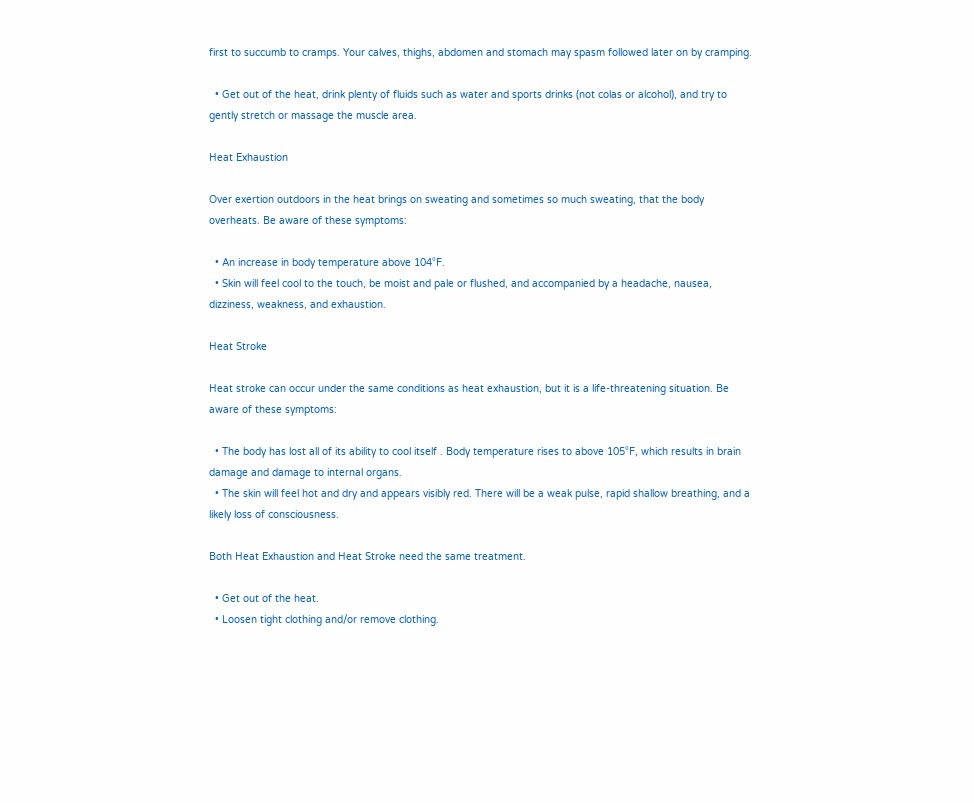first to succumb to cramps. Your calves, thighs, abdomen and stomach may spasm followed later on by cramping.

  • Get out of the heat, drink plenty of fluids such as water and sports drinks (not colas or alcohol), and try to gently stretch or massage the muscle area.

Heat Exhaustion

Over exertion outdoors in the heat brings on sweating and sometimes so much sweating, that the body overheats. Be aware of these symptoms:

  • An increase in body temperature above 104°F.
  • Skin will feel cool to the touch, be moist and pale or flushed, and accompanied by a headache, nausea, dizziness, weakness, and exhaustion.

Heat Stroke

Heat stroke can occur under the same conditions as heat exhaustion, but it is a life-threatening situation. Be aware of these symptoms:

  • The body has lost all of its ability to cool itself . Body temperature rises to above 105°F, which results in brain damage and damage to internal organs.
  • The skin will feel hot and dry and appears visibly red. There will be a weak pulse, rapid shallow breathing, and a likely loss of consciousness.

Both Heat Exhaustion and Heat Stroke need the same treatment.

  • Get out of the heat.
  • Loosen tight clothing and/or remove clothing.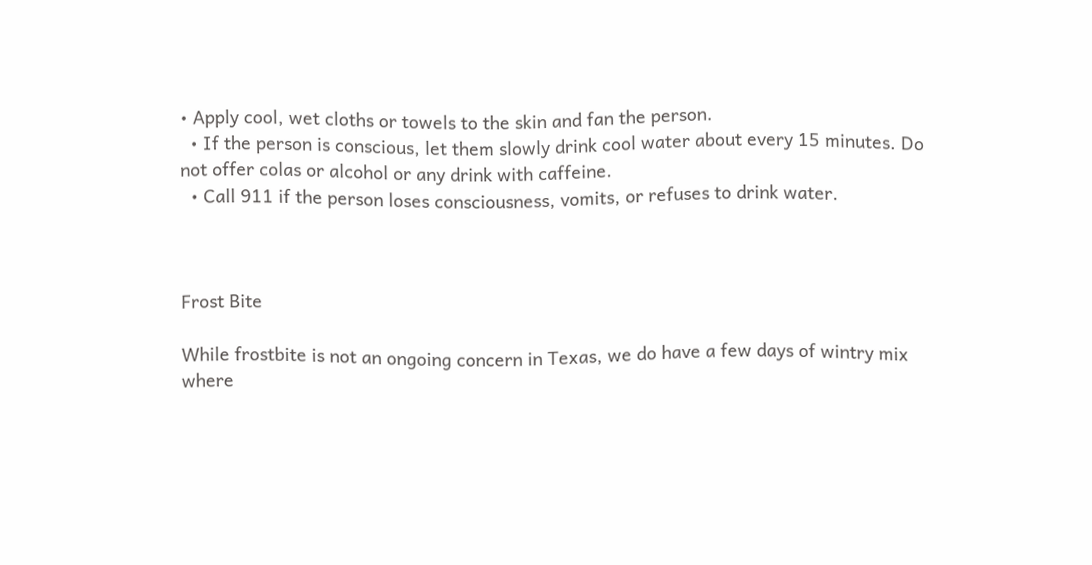• Apply cool, wet cloths or towels to the skin and fan the person.
  • If the person is conscious, let them slowly drink cool water about every 15 minutes. Do not offer colas or alcohol or any drink with caffeine.
  • Call 911 if the person loses consciousness, vomits, or refuses to drink water.



Frost Bite

While frostbite is not an ongoing concern in Texas, we do have a few days of wintry mix where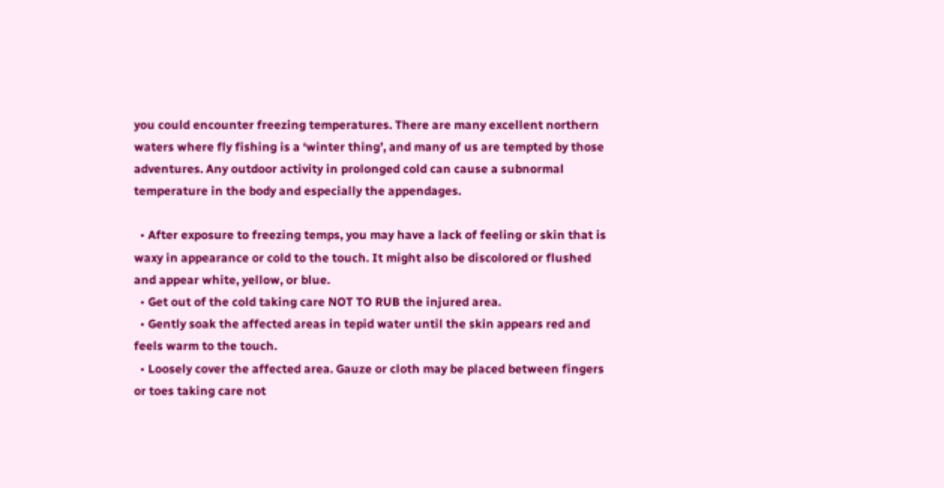you could encounter freezing temperatures. There are many excellent northern waters where fly fishing is a ‘winter thing’, and many of us are tempted by those adventures. Any outdoor activity in prolonged cold can cause a subnormal temperature in the body and especially the appendages.

  • After exposure to freezing temps, you may have a lack of feeling or skin that is waxy in appearance or cold to the touch. It might also be discolored or flushed and appear white, yellow, or blue.
  • Get out of the cold taking care NOT TO RUB the injured area.
  • Gently soak the affected areas in tepid water until the skin appears red and feels warm to the touch.
  • Loosely cover the affected area. Gauze or cloth may be placed between fingers or toes taking care not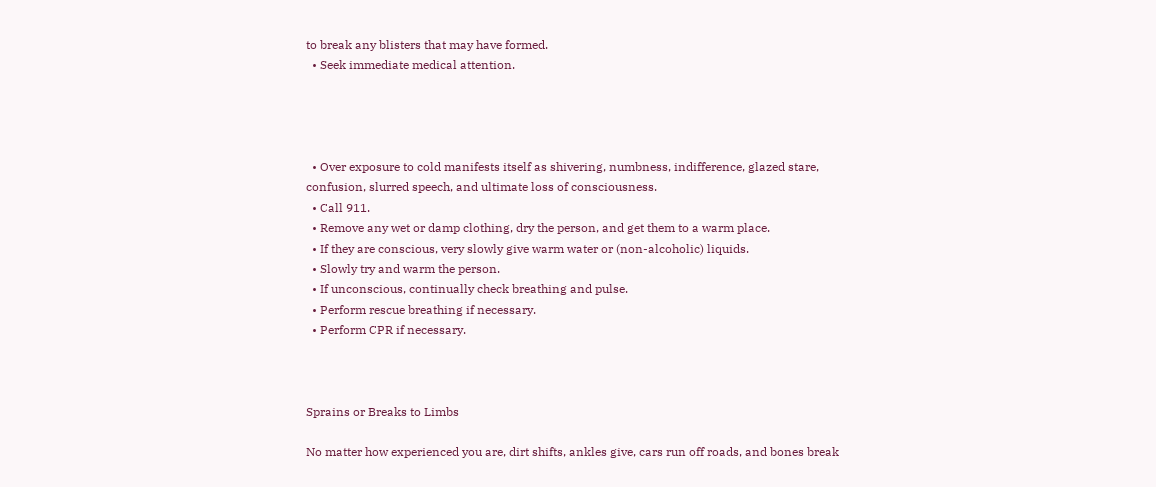to break any blisters that may have formed.
  • Seek immediate medical attention.




  • Over exposure to cold manifests itself as shivering, numbness, indifference, glazed stare, confusion, slurred speech, and ultimate loss of consciousness.
  • Call 911.
  • Remove any wet or damp clothing, dry the person, and get them to a warm place.
  • If they are conscious, very slowly give warm water or (non-alcoholic) liquids.
  • Slowly try and warm the person.
  • If unconscious, continually check breathing and pulse.
  • Perform rescue breathing if necessary.
  • Perform CPR if necessary.



Sprains or Breaks to Limbs

No matter how experienced you are, dirt shifts, ankles give, cars run off roads, and bones break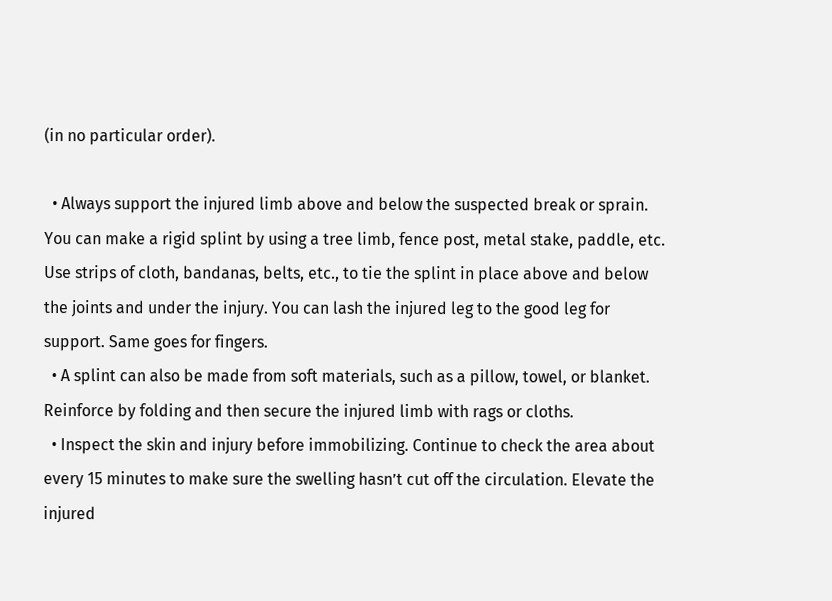(in no particular order).

  • Always support the injured limb above and below the suspected break or sprain. You can make a rigid splint by using a tree limb, fence post, metal stake, paddle, etc. Use strips of cloth, bandanas, belts, etc., to tie the splint in place above and below the joints and under the injury. You can lash the injured leg to the good leg for support. Same goes for fingers.
  • A splint can also be made from soft materials, such as a pillow, towel, or blanket. Reinforce by folding and then secure the injured limb with rags or cloths.
  • Inspect the skin and injury before immobilizing. Continue to check the area about every 15 minutes to make sure the swelling hasn’t cut off the circulation. Elevate the injured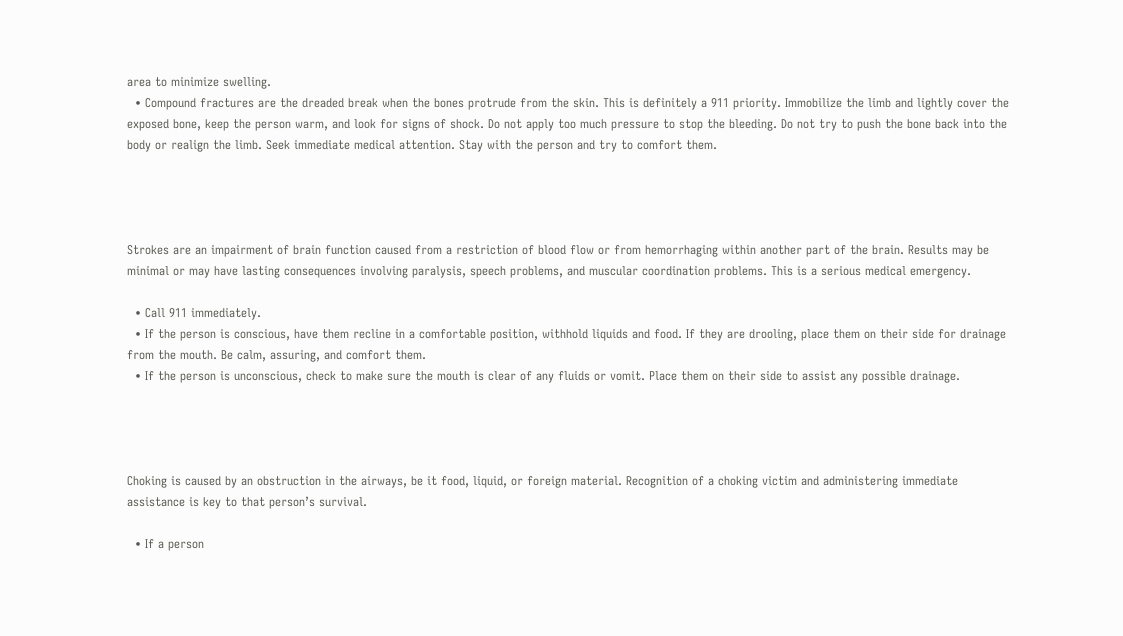area to minimize swelling.
  • Compound fractures are the dreaded break when the bones protrude from the skin. This is definitely a 911 priority. Immobilize the limb and lightly cover the exposed bone, keep the person warm, and look for signs of shock. Do not apply too much pressure to stop the bleeding. Do not try to push the bone back into the body or realign the limb. Seek immediate medical attention. Stay with the person and try to comfort them.




Strokes are an impairment of brain function caused from a restriction of blood flow or from hemorrhaging within another part of the brain. Results may be minimal or may have lasting consequences involving paralysis, speech problems, and muscular coordination problems. This is a serious medical emergency.

  • Call 911 immediately.
  • If the person is conscious, have them recline in a comfortable position, withhold liquids and food. If they are drooling, place them on their side for drainage from the mouth. Be calm, assuring, and comfort them.
  • If the person is unconscious, check to make sure the mouth is clear of any fluids or vomit. Place them on their side to assist any possible drainage.




Choking is caused by an obstruction in the airways, be it food, liquid, or foreign material. Recognition of a choking victim and administering immediate assistance is key to that person’s survival.

  • If a person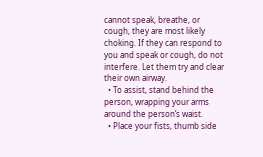cannot speak, breathe, or cough, they are most likely choking. If they can respond to you and speak or cough, do not interfere. Let them try and clear their own airway.
  • To assist, stand behind the person, wrapping your arms around the person’s waist.
  • Place your fists, thumb side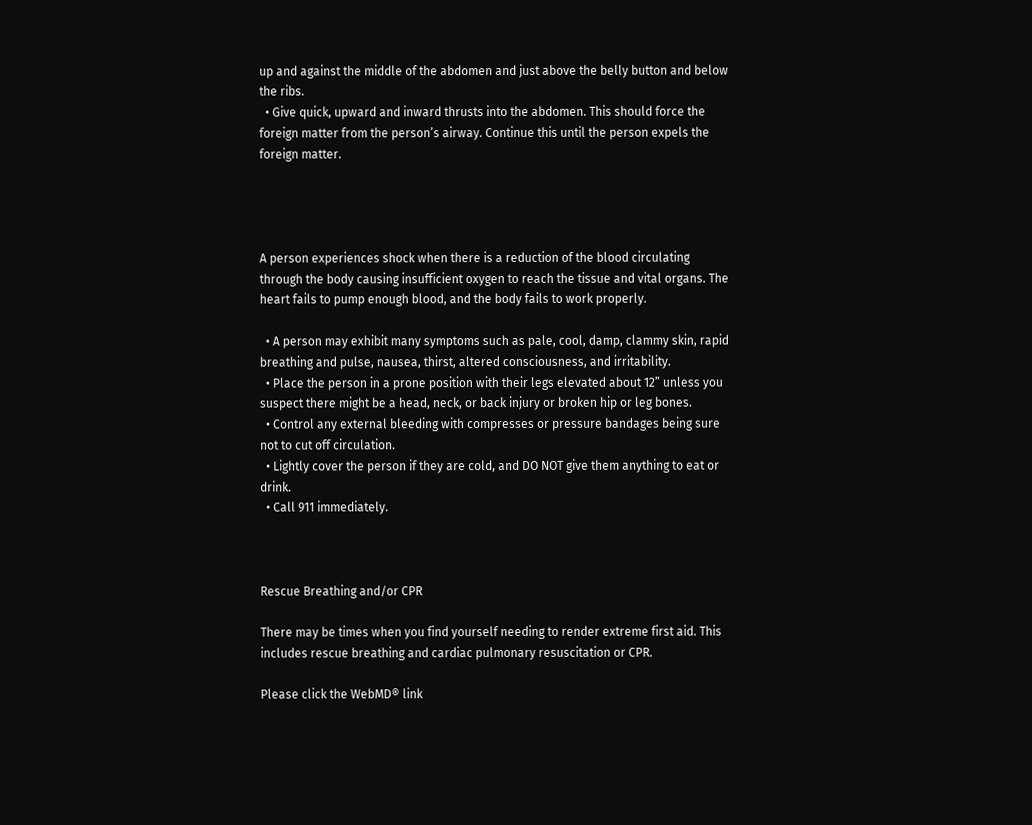up and against the middle of the abdomen and just above the belly button and below the ribs.
  • Give quick, upward and inward thrusts into the abdomen. This should force the foreign matter from the person’s airway. Continue this until the person expels the foreign matter.




A person experiences shock when there is a reduction of the blood circulating through the body causing insufficient oxygen to reach the tissue and vital organs. The heart fails to pump enough blood, and the body fails to work properly.

  • A person may exhibit many symptoms such as pale, cool, damp, clammy skin, rapid breathing and pulse, nausea, thirst, altered consciousness, and irritability.
  • Place the person in a prone position with their legs elevated about 12” unless you suspect there might be a head, neck, or back injury or broken hip or leg bones.
  • Control any external bleeding with compresses or pressure bandages being sure not to cut off circulation.
  • Lightly cover the person if they are cold, and DO NOT give them anything to eat or drink.
  • Call 911 immediately.



Rescue Breathing and/or CPR

There may be times when you find yourself needing to render extreme first aid. This includes rescue breathing and cardiac pulmonary resuscitation or CPR.

Please click the WebMD® link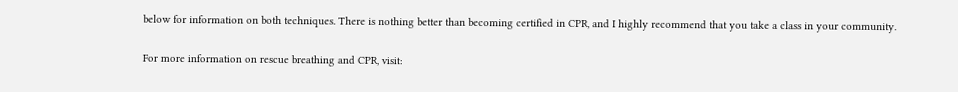below for information on both techniques. There is nothing better than becoming certified in CPR, and I highly recommend that you take a class in your community.

For more information on rescue breathing and CPR, visit: